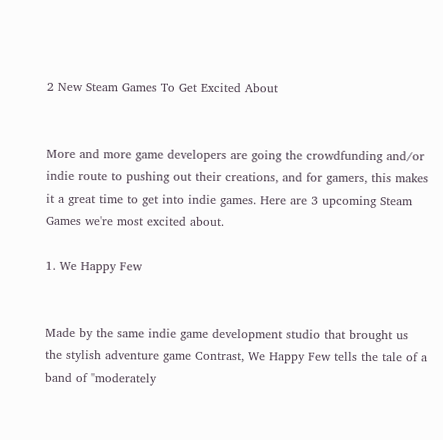2 New Steam Games To Get Excited About


More and more game developers are going the crowdfunding and/or indie route to pushing out their creations, and for gamers, this makes it a great time to get into indie games. Here are 3 upcoming Steam Games we're most excited about.

1. We Happy Few


Made by the same indie game development studio that brought us the stylish adventure game Contrast, We Happy Few tells the tale of a band of "moderately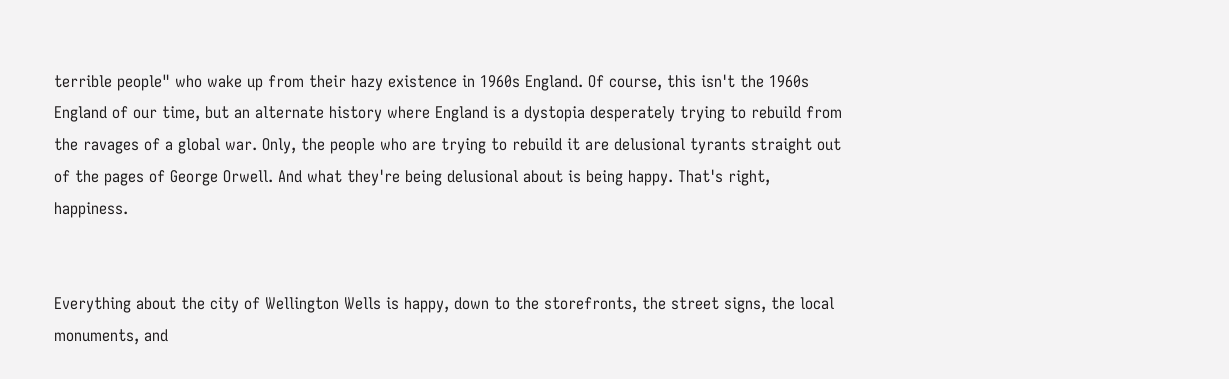terrible people" who wake up from their hazy existence in 1960s England. Of course, this isn't the 1960s England of our time, but an alternate history where England is a dystopia desperately trying to rebuild from the ravages of a global war. Only, the people who are trying to rebuild it are delusional tyrants straight out of the pages of George Orwell. And what they're being delusional about is being happy. That's right, happiness.


Everything about the city of Wellington Wells is happy, down to the storefronts, the street signs, the local monuments, and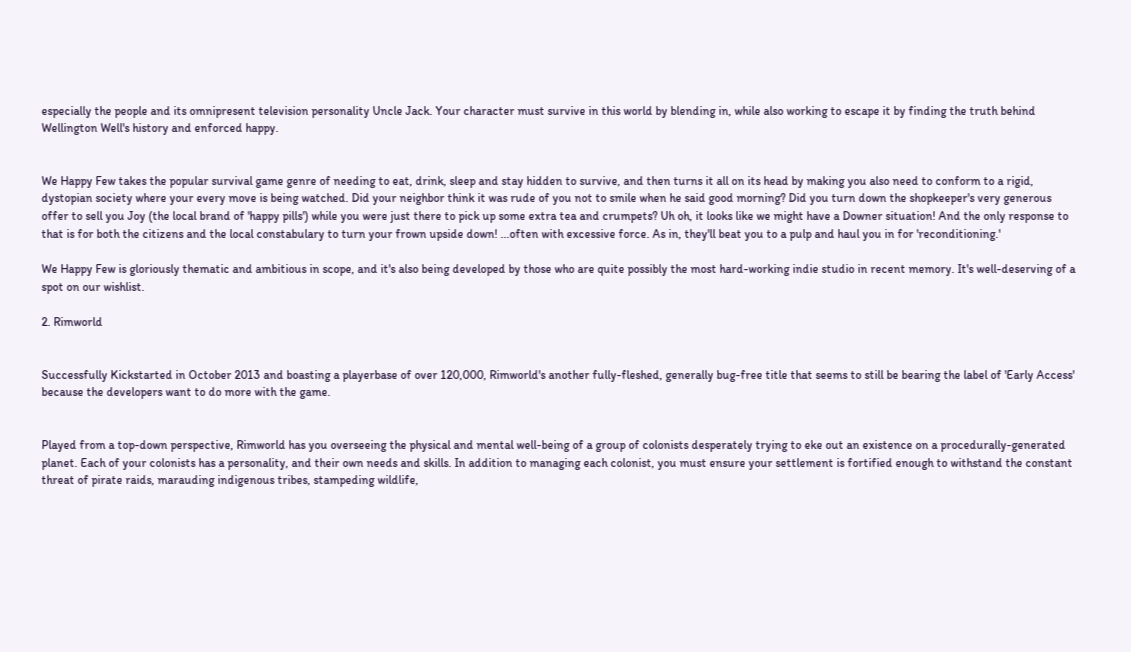especially the people and its omnipresent television personality Uncle Jack. Your character must survive in this world by blending in, while also working to escape it by finding the truth behind Wellington Well's history and enforced happy.


We Happy Few takes the popular survival game genre of needing to eat, drink, sleep and stay hidden to survive, and then turns it all on its head by making you also need to conform to a rigid, dystopian society where your every move is being watched. Did your neighbor think it was rude of you not to smile when he said good morning? Did you turn down the shopkeeper's very generous offer to sell you Joy (the local brand of 'happy pills') while you were just there to pick up some extra tea and crumpets? Uh oh, it looks like we might have a Downer situation! And the only response to that is for both the citizens and the local constabulary to turn your frown upside down! ...often with excessive force. As in, they'll beat you to a pulp and haul you in for 'reconditioning.'

We Happy Few is gloriously thematic and ambitious in scope, and it's also being developed by those who are quite possibly the most hard-working indie studio in recent memory. It's well-deserving of a spot on our wishlist.

2. Rimworld


Successfully Kickstarted in October 2013 and boasting a playerbase of over 120,000, Rimworld's another fully-fleshed, generally bug-free title that seems to still be bearing the label of 'Early Access' because the developers want to do more with the game.


Played from a top-down perspective, Rimworld has you overseeing the physical and mental well-being of a group of colonists desperately trying to eke out an existence on a procedurally-generated planet. Each of your colonists has a personality, and their own needs and skills. In addition to managing each colonist, you must ensure your settlement is fortified enough to withstand the constant threat of pirate raids, marauding indigenous tribes, stampeding wildlife,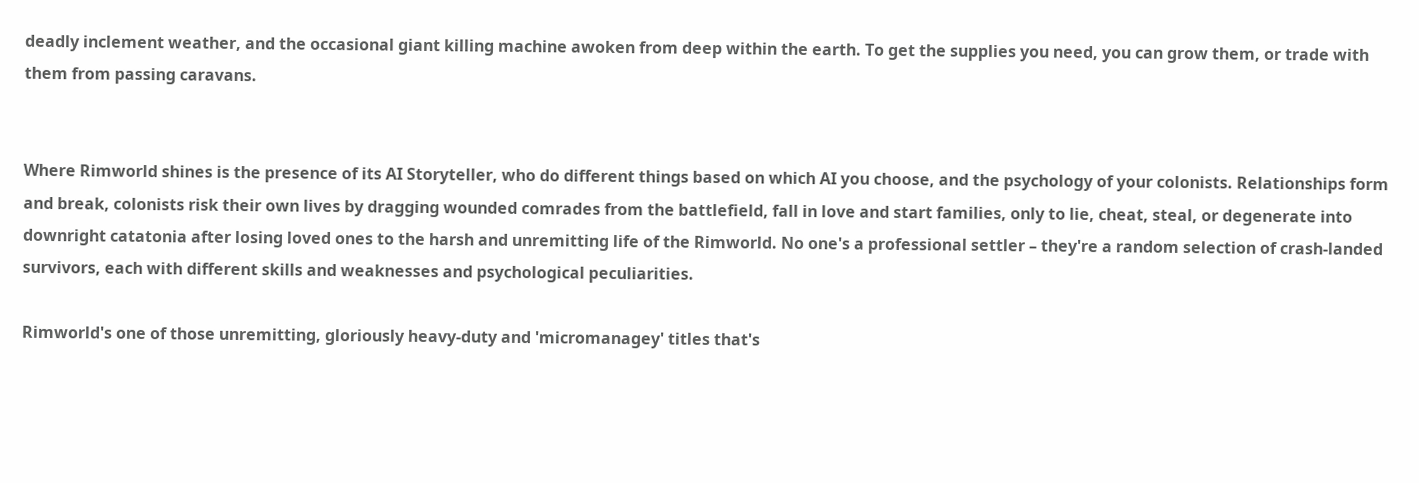deadly inclement weather, and the occasional giant killing machine awoken from deep within the earth. To get the supplies you need, you can grow them, or trade with them from passing caravans.


Where Rimworld shines is the presence of its AI Storyteller, who do different things based on which AI you choose, and the psychology of your colonists. Relationships form and break, colonists risk their own lives by dragging wounded comrades from the battlefield, fall in love and start families, only to lie, cheat, steal, or degenerate into downright catatonia after losing loved ones to the harsh and unremitting life of the Rimworld. No one's a professional settler – they're a random selection of crash-landed survivors, each with different skills and weaknesses and psychological peculiarities.

Rimworld's one of those unremitting, gloriously heavy-duty and 'micromanagey' titles that's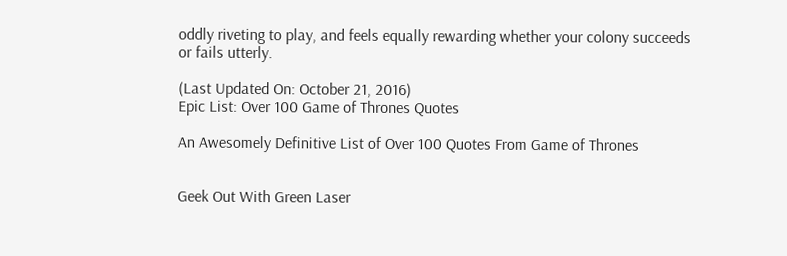oddly riveting to play, and feels equally rewarding whether your colony succeeds or fails utterly.

(Last Updated On: October 21, 2016)
Epic List: Over 100 Game of Thrones Quotes

An Awesomely Definitive List of Over 100 Quotes From Game of Thrones


Geek Out With Green Laser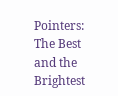Pointers: The Best and the Brightest